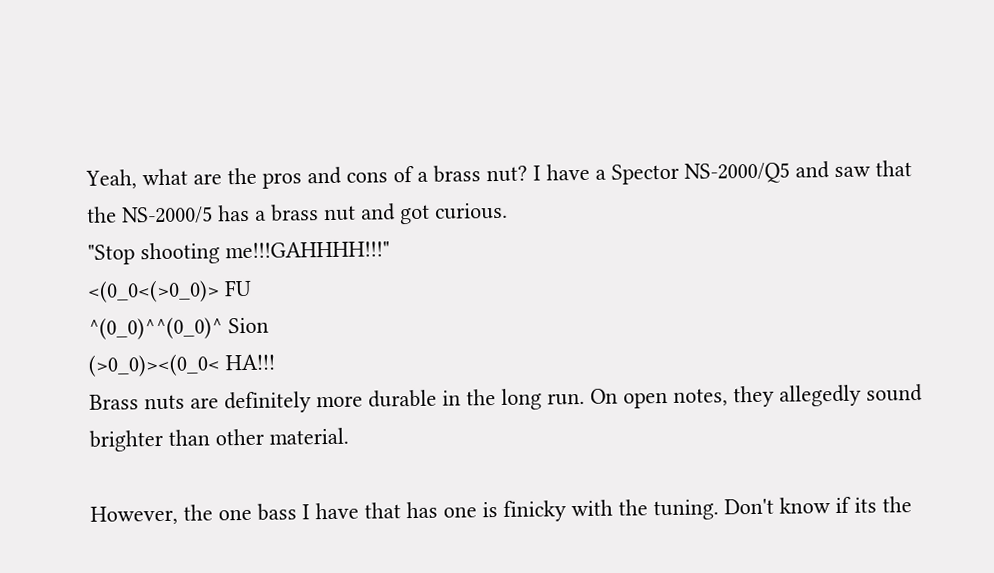Yeah, what are the pros and cons of a brass nut? I have a Spector NS-2000/Q5 and saw that the NS-2000/5 has a brass nut and got curious.
"Stop shooting me!!!GAHHHH!!!"
<(0_0<(>0_0)> FU
^(0_0)^^(0_0)^ Sion
(>0_0)><(0_0< HA!!!
Brass nuts are definitely more durable in the long run. On open notes, they allegedly sound brighter than other material.

However, the one bass I have that has one is finicky with the tuning. Don't know if its the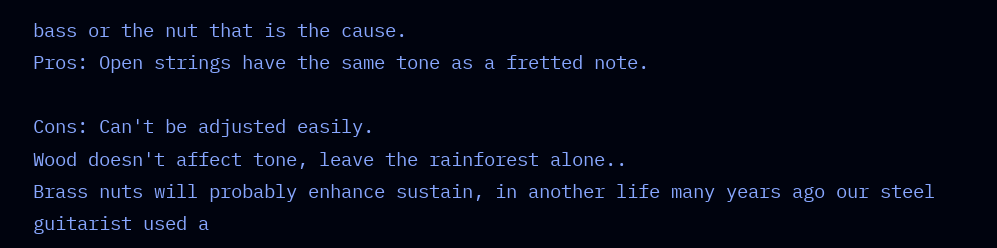bass or the nut that is the cause.
Pros: Open strings have the same tone as a fretted note.

Cons: Can't be adjusted easily.
Wood doesn't affect tone, leave the rainforest alone..
Brass nuts will probably enhance sustain, in another life many years ago our steel guitarist used a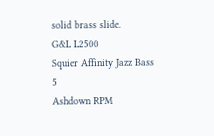solid brass slide.
G&L L2500
Squier Affinity Jazz Bass 5
Ashdown RPM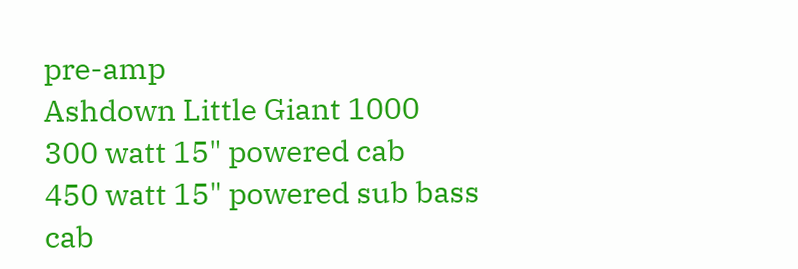pre-amp
Ashdown Little Giant 1000
300 watt 15" powered cab
450 watt 15" powered sub bass cab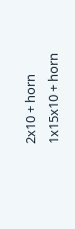2x10 + horn
1x15x10 + horn